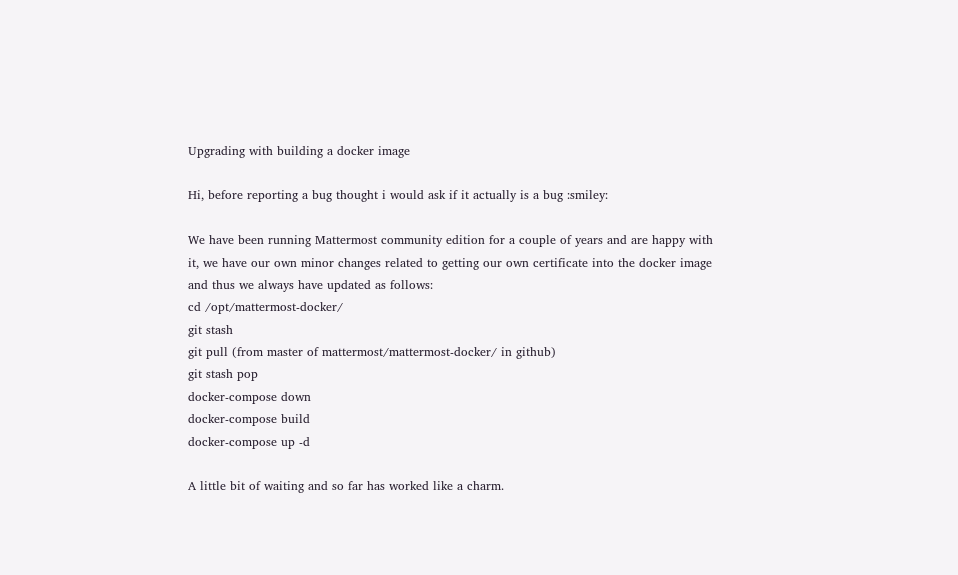Upgrading with building a docker image

Hi, before reporting a bug thought i would ask if it actually is a bug :smiley:

We have been running Mattermost community edition for a couple of years and are happy with it, we have our own minor changes related to getting our own certificate into the docker image and thus we always have updated as follows:
cd /opt/mattermost-docker/
git stash
git pull (from master of mattermost/mattermost-docker/ in github)
git stash pop
docker-compose down
docker-compose build
docker-compose up -d

A little bit of waiting and so far has worked like a charm.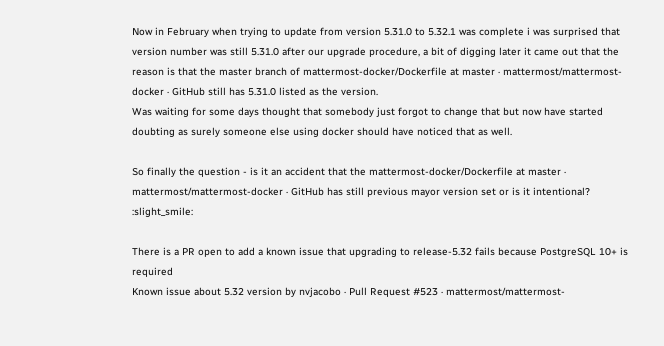Now in February when trying to update from version 5.31.0 to 5.32.1 was complete i was surprised that version number was still 5.31.0 after our upgrade procedure, a bit of digging later it came out that the reason is that the master branch of mattermost-docker/Dockerfile at master · mattermost/mattermost-docker · GitHub still has 5.31.0 listed as the version.
Was waiting for some days thought that somebody just forgot to change that but now have started doubting as surely someone else using docker should have noticed that as well.

So finally the question - is it an accident that the mattermost-docker/Dockerfile at master · mattermost/mattermost-docker · GitHub has still previous mayor version set or is it intentional? :slight_smile:

There is a PR open to add a known issue that upgrading to release-5.32 fails because PostgreSQL 10+ is required
Known issue about 5.32 version by nvjacobo · Pull Request #523 · mattermost/mattermost-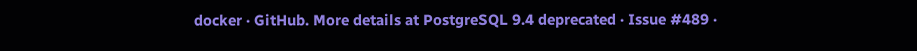docker · GitHub. More details at PostgreSQL 9.4 deprecated · Issue #489 ·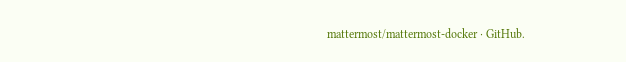mattermost/mattermost-docker · GitHub.